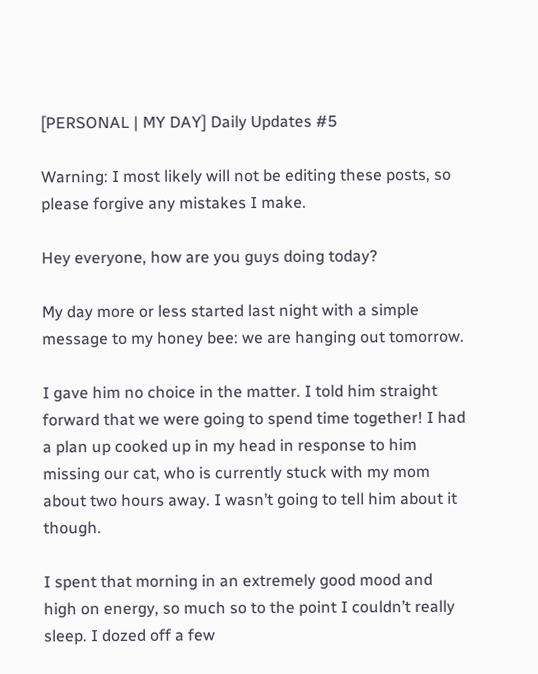[PERSONAL | MY DAY] Daily Updates #5

Warning: I most likely will not be editing these posts, so please forgive any mistakes I make.

Hey everyone, how are you guys doing today?

My day more or less started last night with a simple message to my honey bee: we are hanging out tomorrow.

I gave him no choice in the matter. I told him straight forward that we were going to spend time together! I had a plan up cooked up in my head in response to him missing our cat, who is currently stuck with my mom about two hours away. I wasn’t going to tell him about it though.

I spent that morning in an extremely good mood and high on energy, so much so to the point I couldn’t really sleep. I dozed off a few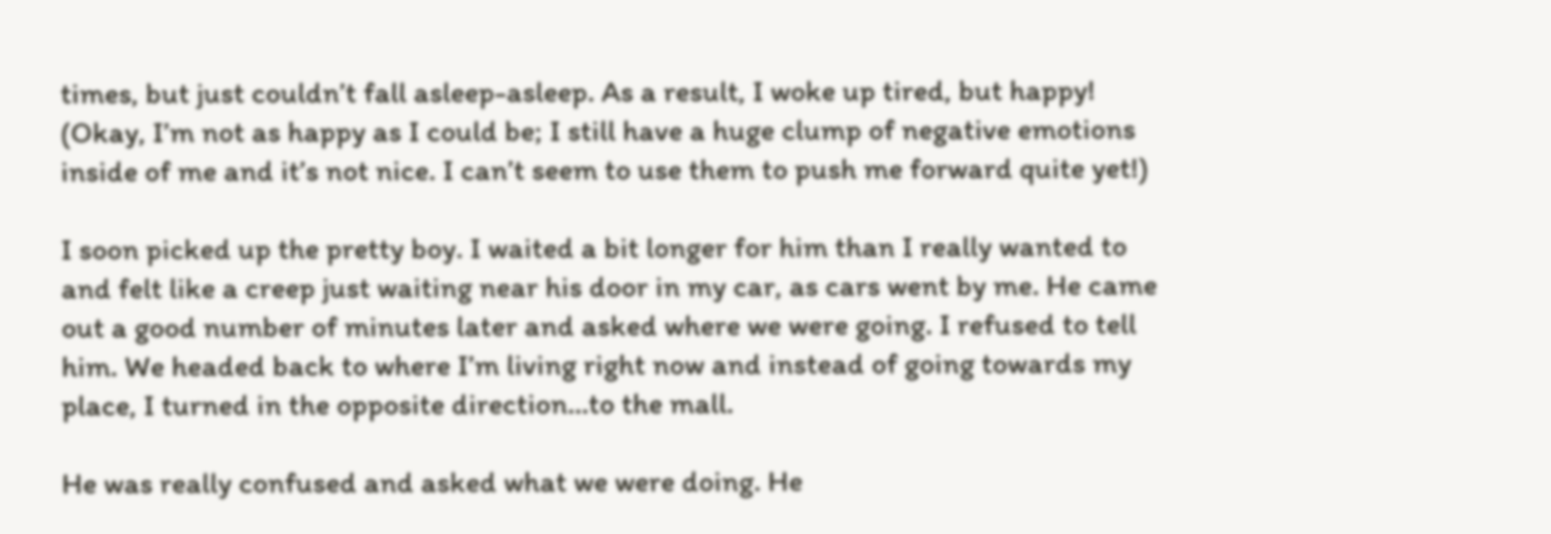times, but just couldn’t fall asleep-asleep. As a result, I woke up tired, but happy! (Okay, I’m not as happy as I could be; I still have a huge clump of negative emotions inside of me and it’s not nice. I can’t seem to use them to push me forward quite yet!)

I soon picked up the pretty boy. I waited a bit longer for him than I really wanted to and felt like a creep just waiting near his door in my car, as cars went by me. He came out a good number of minutes later and asked where we were going. I refused to tell him. We headed back to where I’m living right now and instead of going towards my place, I turned in the opposite direction…to the mall.

He was really confused and asked what we were doing. He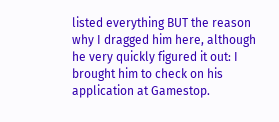listed everything BUT the reason why I dragged him here, although he very quickly figured it out: I brought him to check on his application at Gamestop.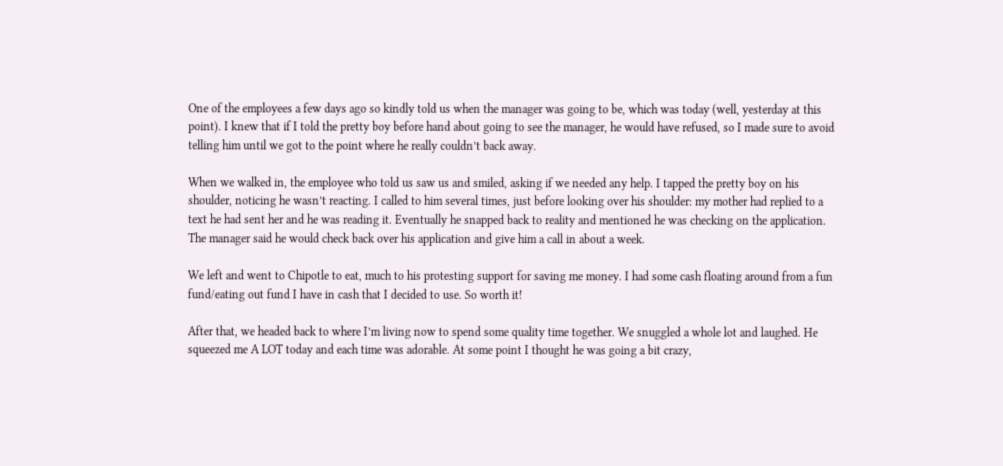One of the employees a few days ago so kindly told us when the manager was going to be, which was today (well, yesterday at this point). I knew that if I told the pretty boy before hand about going to see the manager, he would have refused, so I made sure to avoid telling him until we got to the point where he really couldn’t back away.

When we walked in, the employee who told us saw us and smiled, asking if we needed any help. I tapped the pretty boy on his shoulder, noticing he wasn’t reacting. I called to him several times, just before looking over his shoulder: my mother had replied to a text he had sent her and he was reading it. Eventually he snapped back to reality and mentioned he was checking on the application. The manager said he would check back over his application and give him a call in about a week.

We left and went to Chipotle to eat, much to his protesting support for saving me money. I had some cash floating around from a fun fund/eating out fund I have in cash that I decided to use. So worth it!

After that, we headed back to where I’m living now to spend some quality time together. We snuggled a whole lot and laughed. He squeezed me A LOT today and each time was adorable. At some point I thought he was going a bit crazy,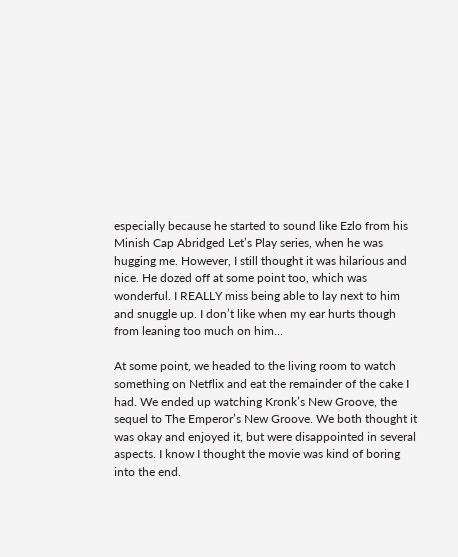especially because he started to sound like Ezlo from his Minish Cap Abridged Let’s Play series, when he was hugging me. However, I still thought it was hilarious and nice. He dozed off at some point too, which was wonderful. I REALLY miss being able to lay next to him and snuggle up. I don’t like when my ear hurts though from leaning too much on him…

At some point, we headed to the living room to watch something on Netflix and eat the remainder of the cake I had. We ended up watching Kronk’s New Groove, the sequel to The Emperor’s New Groove. We both thought it was okay and enjoyed it, but were disappointed in several aspects. I know I thought the movie was kind of boring into the end.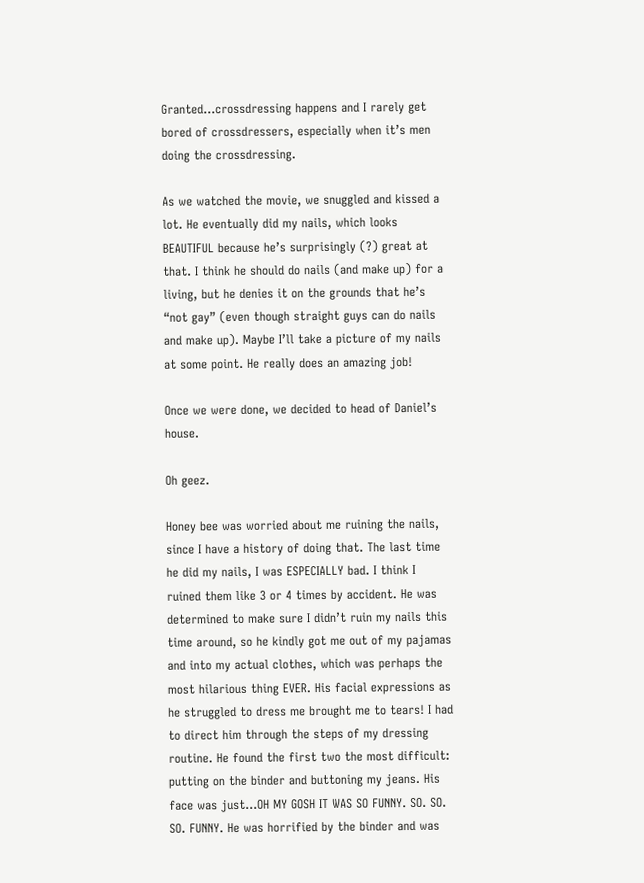Granted…crossdressing happens and I rarely get bored of crossdressers, especially when it’s men doing the crossdressing.

As we watched the movie, we snuggled and kissed a lot. He eventually did my nails, which looks BEAUTIFUL because he’s surprisingly (?) great at that. I think he should do nails (and make up) for a living, but he denies it on the grounds that he’s “not gay” (even though straight guys can do nails and make up). Maybe I’ll take a picture of my nails at some point. He really does an amazing job!

Once we were done, we decided to head of Daniel’s house.

Oh geez.

Honey bee was worried about me ruining the nails, since I have a history of doing that. The last time he did my nails, I was ESPECIALLY bad. I think I ruined them like 3 or 4 times by accident. He was determined to make sure I didn’t ruin my nails this time around, so he kindly got me out of my pajamas and into my actual clothes, which was perhaps the most hilarious thing EVER. His facial expressions as he struggled to dress me brought me to tears! I had to direct him through the steps of my dressing routine. He found the first two the most difficult: putting on the binder and buttoning my jeans. His face was just…OH MY GOSH IT WAS SO FUNNY. SO. SO. SO. FUNNY. He was horrified by the binder and was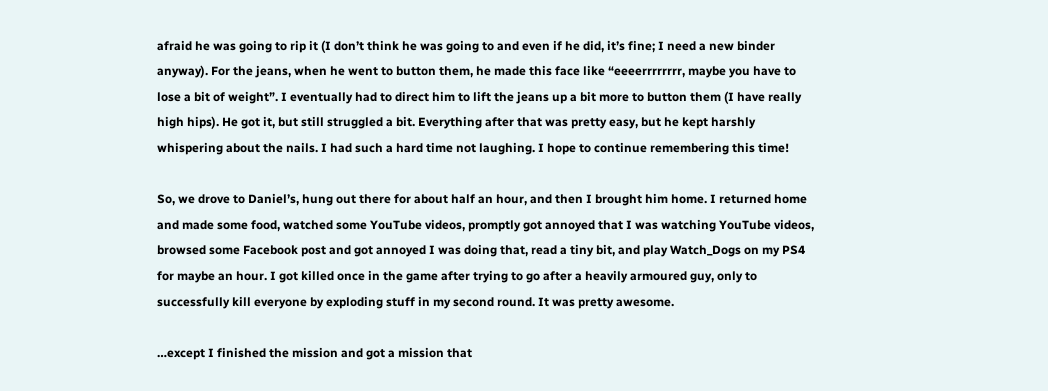afraid he was going to rip it (I don’t think he was going to and even if he did, it’s fine; I need a new binder anyway). For the jeans, when he went to button them, he made this face like “eeeerrrrrrrr, maybe you have to lose a bit of weight”. I eventually had to direct him to lift the jeans up a bit more to button them (I have really high hips). He got it, but still struggled a bit. Everything after that was pretty easy, but he kept harshly whispering about the nails. I had such a hard time not laughing. I hope to continue remembering this time!

So, we drove to Daniel’s, hung out there for about half an hour, and then I brought him home. I returned home and made some food, watched some YouTube videos, promptly got annoyed that I was watching YouTube videos, browsed some Facebook post and got annoyed I was doing that, read a tiny bit, and play Watch_Dogs on my PS4 for maybe an hour. I got killed once in the game after trying to go after a heavily armoured guy, only to successfully kill everyone by exploding stuff in my second round. It was pretty awesome.

…except I finished the mission and got a mission that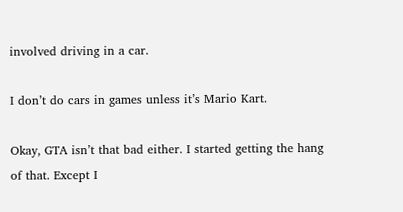involved driving in a car.

I don’t do cars in games unless it’s Mario Kart.

Okay, GTA isn’t that bad either. I started getting the hang of that. Except I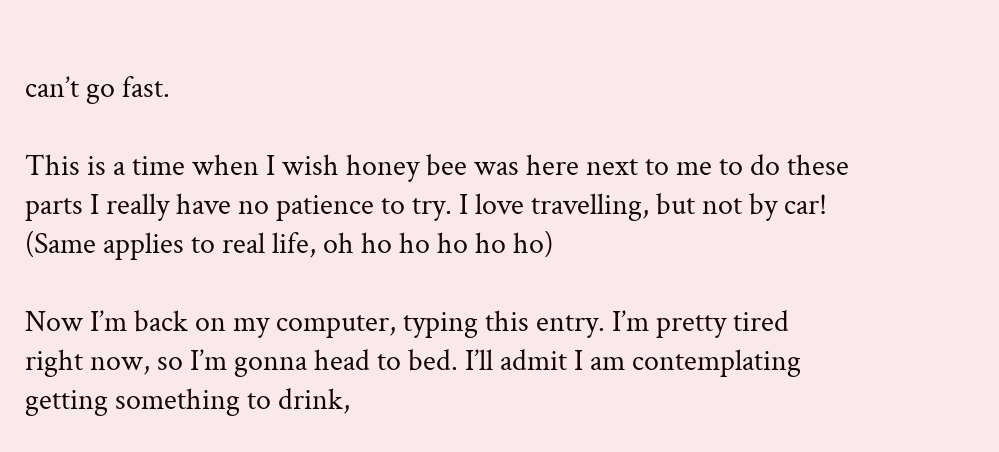can’t go fast.

This is a time when I wish honey bee was here next to me to do these parts I really have no patience to try. I love travelling, but not by car! (Same applies to real life, oh ho ho ho ho ho)

Now I’m back on my computer, typing this entry. I’m pretty tired right now, so I’m gonna head to bed. I’ll admit I am contemplating getting something to drink,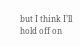but I think I’ll hold off on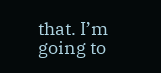that. I’m going to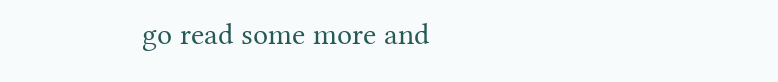go read some more and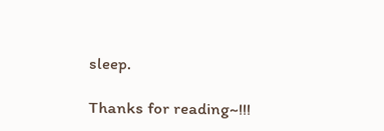sleep.

Thanks for reading~!!!